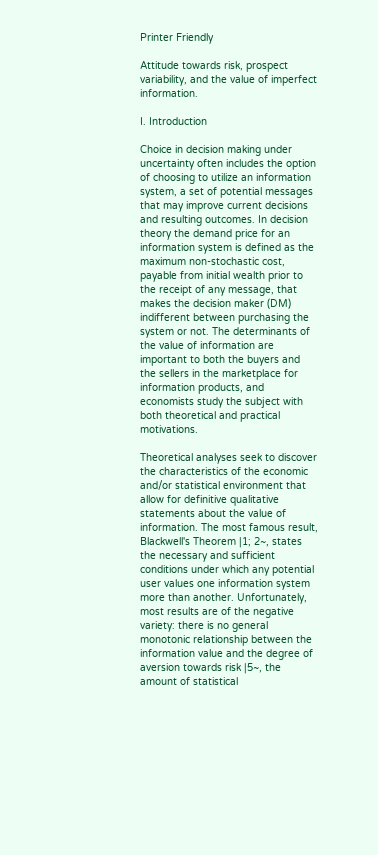Printer Friendly

Attitude towards risk, prospect variability, and the value of imperfect information.

I. Introduction

Choice in decision making under uncertainty often includes the option of choosing to utilize an information system, a set of potential messages that may improve current decisions and resulting outcomes. In decision theory the demand price for an information system is defined as the maximum non-stochastic cost, payable from initial wealth prior to the receipt of any message, that makes the decision maker (DM) indifferent between purchasing the system or not. The determinants of the value of information are important to both the buyers and the sellers in the marketplace for information products, and economists study the subject with both theoretical and practical motivations.

Theoretical analyses seek to discover the characteristics of the economic and/or statistical environment that allow for definitive qualitative statements about the value of information. The most famous result, Blackwell's Theorem |1; 2~, states the necessary and sufficient conditions under which any potential user values one information system more than another. Unfortunately, most results are of the negative variety: there is no general monotonic relationship between the information value and the degree of aversion towards risk |5~, the amount of statistical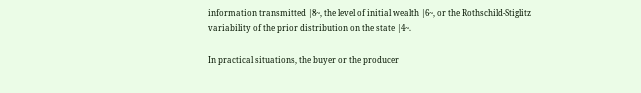information transmitted |8~, the level of initial wealth |6~, or the Rothschild-Stiglitz variability of the prior distribution on the state |4~.

In practical situations, the buyer or the producer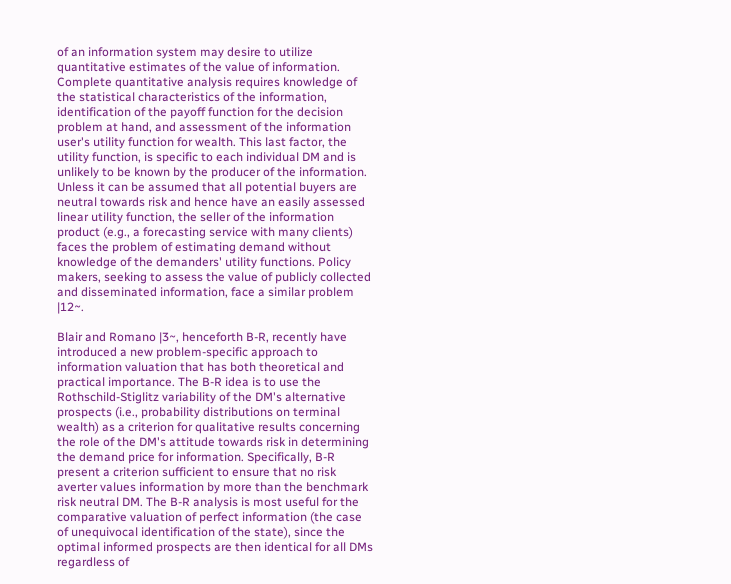of an information system may desire to utilize quantitative estimates of the value of information. Complete quantitative analysis requires knowledge of the statistical characteristics of the information, identification of the payoff function for the decision problem at hand, and assessment of the information user's utility function for wealth. This last factor, the utility function, is specific to each individual DM and is unlikely to be known by the producer of the information. Unless it can be assumed that all potential buyers are neutral towards risk and hence have an easily assessed linear utility function, the seller of the information product (e.g., a forecasting service with many clients) faces the problem of estimating demand without knowledge of the demanders' utility functions. Policy makers, seeking to assess the value of publicly collected and disseminated information, face a similar problem |12~.

Blair and Romano |3~, henceforth B-R, recently have introduced a new problem-specific approach to information valuation that has both theoretical and practical importance. The B-R idea is to use the Rothschild-Stiglitz variability of the DM's alternative prospects (i.e., probability distributions on terminal wealth) as a criterion for qualitative results concerning the role of the DM's attitude towards risk in determining the demand price for information. Specifically, B-R present a criterion sufficient to ensure that no risk averter values information by more than the benchmark risk neutral DM. The B-R analysis is most useful for the comparative valuation of perfect information (the case of unequivocal identification of the state), since the optimal informed prospects are then identical for all DMs regardless of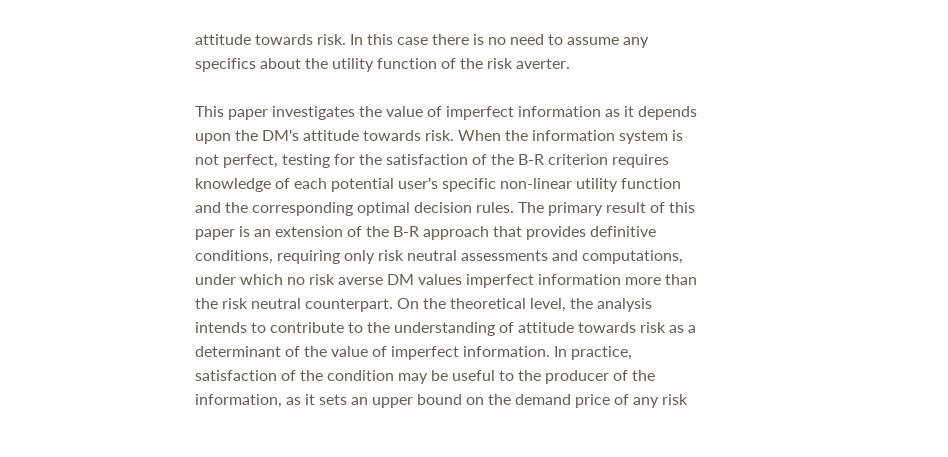attitude towards risk. In this case there is no need to assume any specifics about the utility function of the risk averter.

This paper investigates the value of imperfect information as it depends upon the DM's attitude towards risk. When the information system is not perfect, testing for the satisfaction of the B-R criterion requires knowledge of each potential user's specific non-linear utility function and the corresponding optimal decision rules. The primary result of this paper is an extension of the B-R approach that provides definitive conditions, requiring only risk neutral assessments and computations, under which no risk averse DM values imperfect information more than the risk neutral counterpart. On the theoretical level, the analysis intends to contribute to the understanding of attitude towards risk as a determinant of the value of imperfect information. In practice, satisfaction of the condition may be useful to the producer of the information, as it sets an upper bound on the demand price of any risk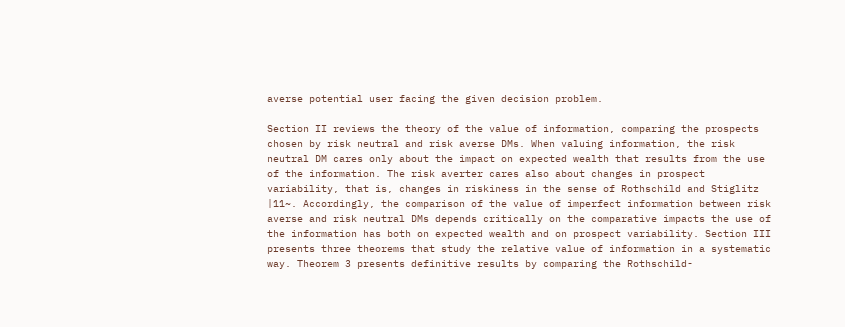averse potential user facing the given decision problem.

Section II reviews the theory of the value of information, comparing the prospects chosen by risk neutral and risk averse DMs. When valuing information, the risk neutral DM cares only about the impact on expected wealth that results from the use of the information. The risk averter cares also about changes in prospect variability, that is, changes in riskiness in the sense of Rothschild and Stiglitz |11~. Accordingly, the comparison of the value of imperfect information between risk averse and risk neutral DMs depends critically on the comparative impacts the use of the information has both on expected wealth and on prospect variability. Section III presents three theorems that study the relative value of information in a systematic way. Theorem 3 presents definitive results by comparing the Rothschild-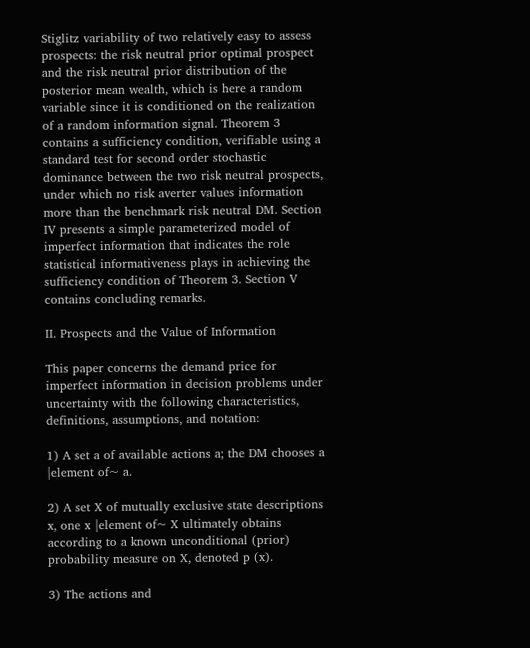Stiglitz variability of two relatively easy to assess prospects: the risk neutral prior optimal prospect and the risk neutral prior distribution of the posterior mean wealth, which is here a random variable since it is conditioned on the realization of a random information signal. Theorem 3 contains a sufficiency condition, verifiable using a standard test for second order stochastic dominance between the two risk neutral prospects, under which no risk averter values information more than the benchmark risk neutral DM. Section IV presents a simple parameterized model of imperfect information that indicates the role statistical informativeness plays in achieving the sufficiency condition of Theorem 3. Section V contains concluding remarks.

II. Prospects and the Value of Information

This paper concerns the demand price for imperfect information in decision problems under uncertainty with the following characteristics, definitions, assumptions, and notation:

1) A set a of available actions a; the DM chooses a |element of~ a.

2) A set X of mutually exclusive state descriptions x, one x |element of~ X ultimately obtains according to a known unconditional (prior) probability measure on X, denoted p (x).

3) The actions and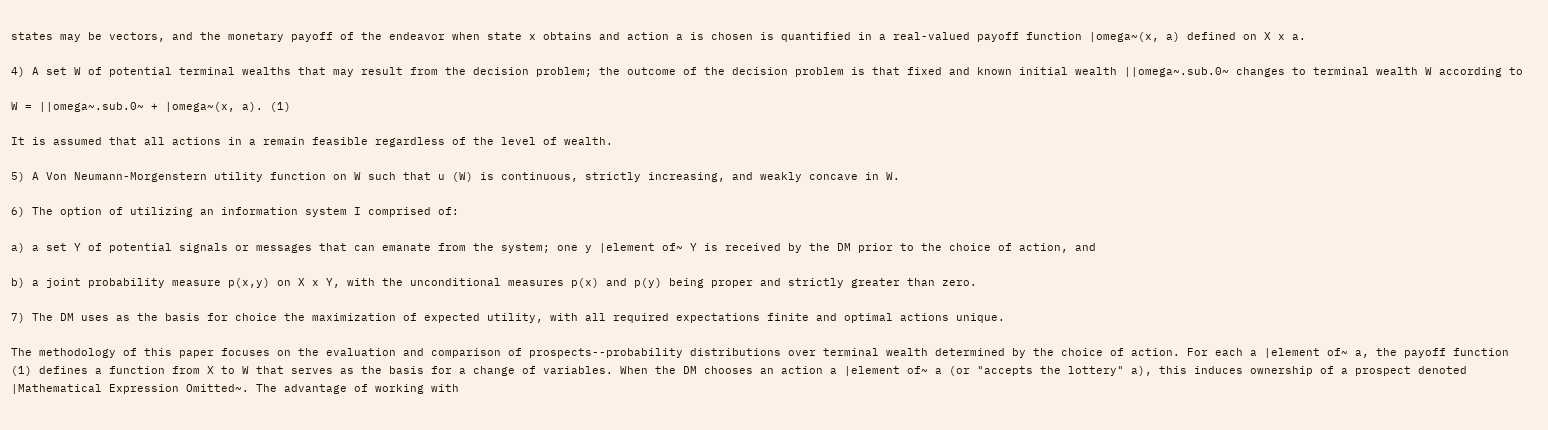states may be vectors, and the monetary payoff of the endeavor when state x obtains and action a is chosen is quantified in a real-valued payoff function |omega~(x, a) defined on X x a.

4) A set W of potential terminal wealths that may result from the decision problem; the outcome of the decision problem is that fixed and known initial wealth ||omega~.sub.0~ changes to terminal wealth W according to

W = ||omega~.sub.0~ + |omega~(x, a). (1)

It is assumed that all actions in a remain feasible regardless of the level of wealth.

5) A Von Neumann-Morgenstern utility function on W such that u (W) is continuous, strictly increasing, and weakly concave in W.

6) The option of utilizing an information system I comprised of:

a) a set Y of potential signals or messages that can emanate from the system; one y |element of~ Y is received by the DM prior to the choice of action, and

b) a joint probability measure p(x,y) on X x Y, with the unconditional measures p(x) and p(y) being proper and strictly greater than zero.

7) The DM uses as the basis for choice the maximization of expected utility, with all required expectations finite and optimal actions unique.

The methodology of this paper focuses on the evaluation and comparison of prospects--probability distributions over terminal wealth determined by the choice of action. For each a |element of~ a, the payoff function (1) defines a function from X to W that serves as the basis for a change of variables. When the DM chooses an action a |element of~ a (or "accepts the lottery" a), this induces ownership of a prospect denoted |Mathematical Expression Omitted~. The advantage of working with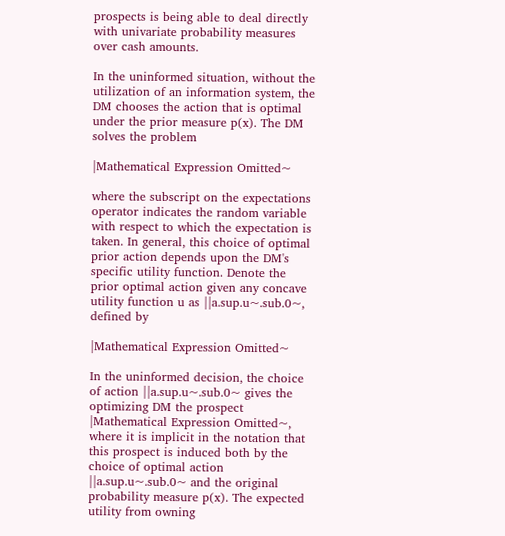prospects is being able to deal directly with univariate probability measures over cash amounts.

In the uninformed situation, without the utilization of an information system, the DM chooses the action that is optimal under the prior measure p(x). The DM solves the problem

|Mathematical Expression Omitted~

where the subscript on the expectations operator indicates the random variable with respect to which the expectation is taken. In general, this choice of optimal prior action depends upon the DM's specific utility function. Denote the prior optimal action given any concave utility function u as ||a.sup.u~.sub.0~, defined by

|Mathematical Expression Omitted~

In the uninformed decision, the choice of action ||a.sup.u~.sub.0~ gives the optimizing DM the prospect |Mathematical Expression Omitted~, where it is implicit in the notation that this prospect is induced both by the choice of optimal action ||a.sup.u~.sub.0~ and the original probability measure p(x). The expected utility from owning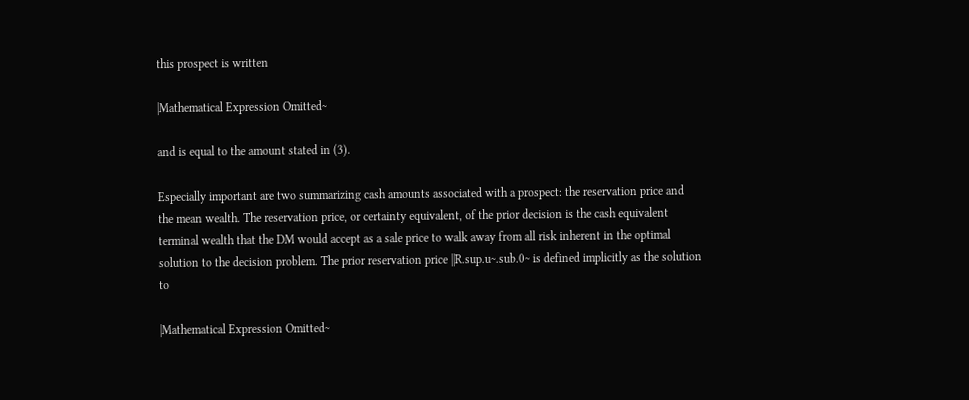this prospect is written

|Mathematical Expression Omitted~

and is equal to the amount stated in (3).

Especially important are two summarizing cash amounts associated with a prospect: the reservation price and the mean wealth. The reservation price, or certainty equivalent, of the prior decision is the cash equivalent terminal wealth that the DM would accept as a sale price to walk away from all risk inherent in the optimal solution to the decision problem. The prior reservation price ||R.sup.u~.sub.0~ is defined implicitly as the solution to

|Mathematical Expression Omitted~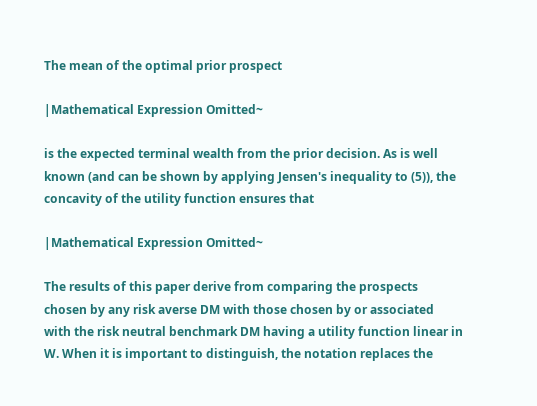The mean of the optimal prior prospect

|Mathematical Expression Omitted~

is the expected terminal wealth from the prior decision. As is well known (and can be shown by applying Jensen's inequality to (5)), the concavity of the utility function ensures that

|Mathematical Expression Omitted~

The results of this paper derive from comparing the prospects chosen by any risk averse DM with those chosen by or associated with the risk neutral benchmark DM having a utility function linear in W. When it is important to distinguish, the notation replaces the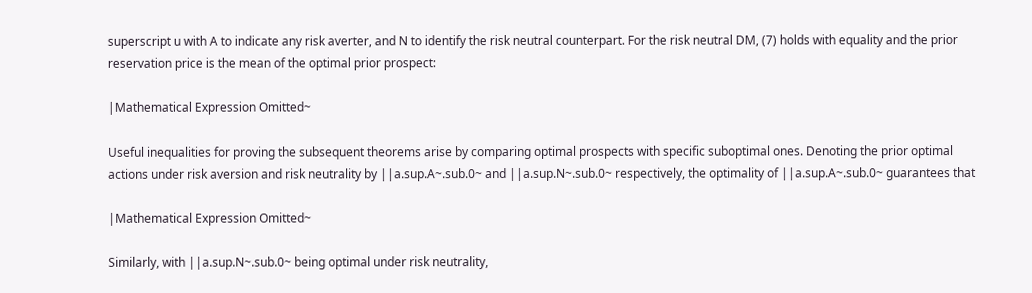superscript u with A to indicate any risk averter, and N to identify the risk neutral counterpart. For the risk neutral DM, (7) holds with equality and the prior reservation price is the mean of the optimal prior prospect:

|Mathematical Expression Omitted~

Useful inequalities for proving the subsequent theorems arise by comparing optimal prospects with specific suboptimal ones. Denoting the prior optimal actions under risk aversion and risk neutrality by ||a.sup.A~.sub.0~ and ||a.sup.N~.sub.0~ respectively, the optimality of ||a.sup.A~.sub.0~ guarantees that

|Mathematical Expression Omitted~

Similarly, with ||a.sup.N~.sub.0~ being optimal under risk neutrality,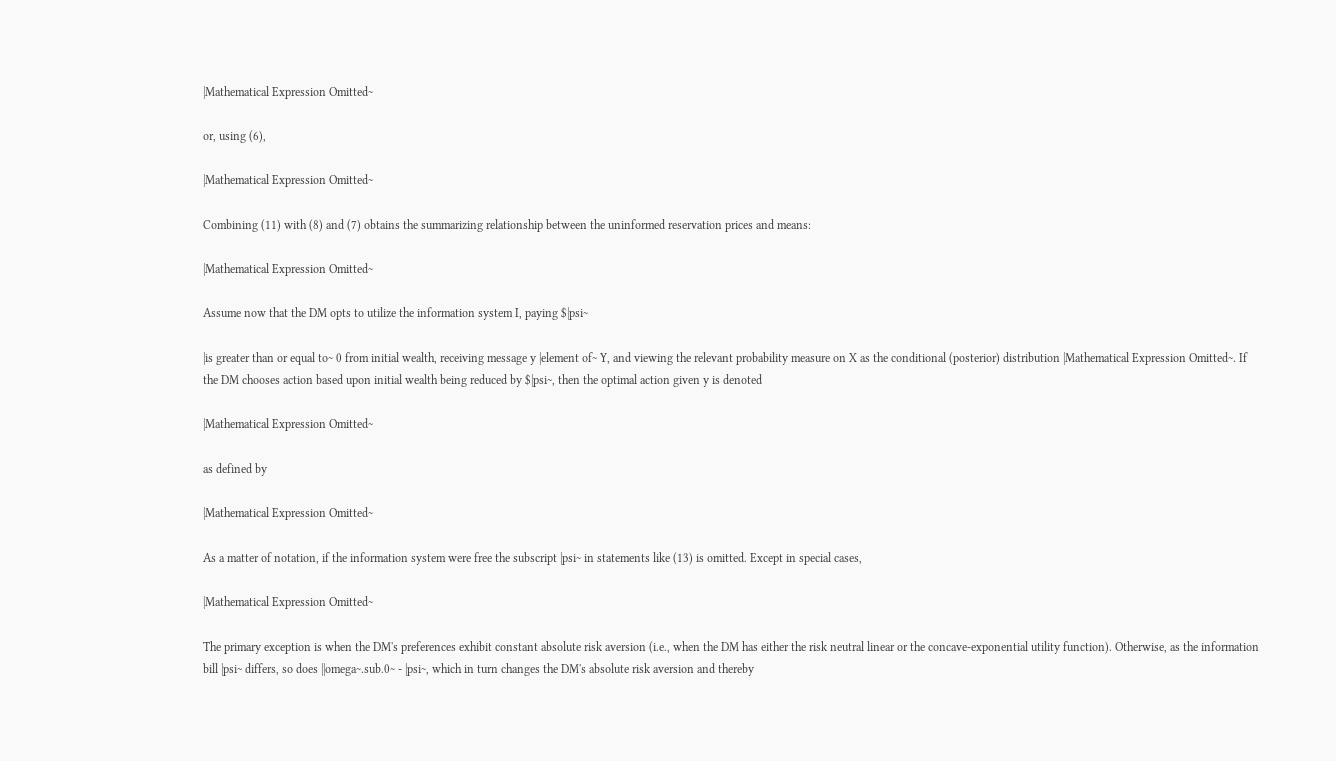|Mathematical Expression Omitted~

or, using (6),

|Mathematical Expression Omitted~

Combining (11) with (8) and (7) obtains the summarizing relationship between the uninformed reservation prices and means:

|Mathematical Expression Omitted~

Assume now that the DM opts to utilize the information system I, paying $|psi~

|is greater than or equal to~ 0 from initial wealth, receiving message y |element of~ Y, and viewing the relevant probability measure on X as the conditional (posterior) distribution |Mathematical Expression Omitted~. If the DM chooses action based upon initial wealth being reduced by $|psi~, then the optimal action given y is denoted

|Mathematical Expression Omitted~

as defined by

|Mathematical Expression Omitted~

As a matter of notation, if the information system were free the subscript |psi~ in statements like (13) is omitted. Except in special cases,

|Mathematical Expression Omitted~

The primary exception is when the DM's preferences exhibit constant absolute risk aversion (i.e., when the DM has either the risk neutral linear or the concave-exponential utility function). Otherwise, as the information bill |psi~ differs, so does ||omega~.sub.0~ - |psi~, which in turn changes the DM's absolute risk aversion and thereby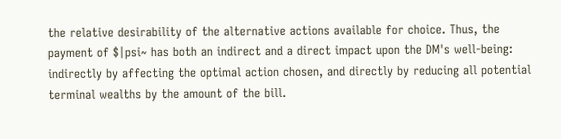the relative desirability of the alternative actions available for choice. Thus, the payment of $|psi~ has both an indirect and a direct impact upon the DM's well-being: indirectly by affecting the optimal action chosen, and directly by reducing all potential terminal wealths by the amount of the bill.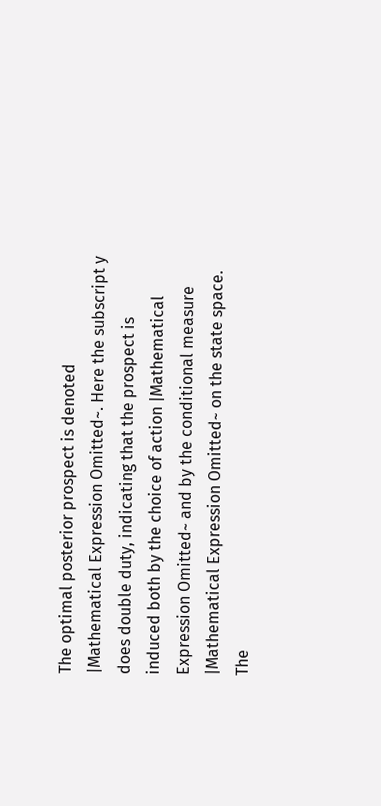The optimal posterior prospect is denoted |Mathematical Expression Omitted~. Here the subscript y does double duty, indicating that the prospect is induced both by the choice of action |Mathematical Expression Omitted~ and by the conditional measure |Mathematical Expression Omitted~ on the state space. The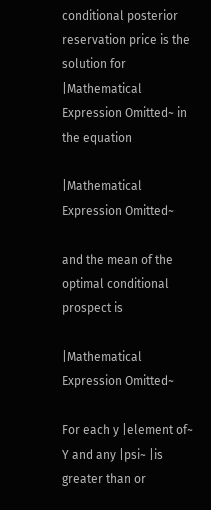conditional posterior reservation price is the solution for |Mathematical Expression Omitted~ in the equation

|Mathematical Expression Omitted~

and the mean of the optimal conditional prospect is

|Mathematical Expression Omitted~

For each y |element of~ Y and any |psi~ |is greater than or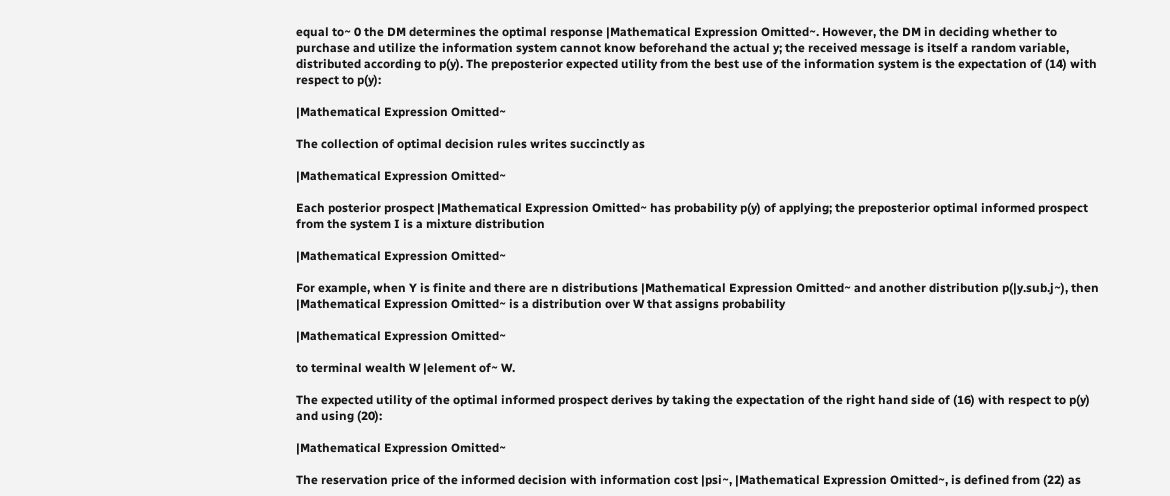equal to~ 0 the DM determines the optimal response |Mathematical Expression Omitted~. However, the DM in deciding whether to purchase and utilize the information system cannot know beforehand the actual y; the received message is itself a random variable, distributed according to p(y). The preposterior expected utility from the best use of the information system is the expectation of (14) with respect to p(y):

|Mathematical Expression Omitted~

The collection of optimal decision rules writes succinctly as

|Mathematical Expression Omitted~

Each posterior prospect |Mathematical Expression Omitted~ has probability p(y) of applying; the preposterior optimal informed prospect from the system I is a mixture distribution

|Mathematical Expression Omitted~

For example, when Y is finite and there are n distributions |Mathematical Expression Omitted~ and another distribution p(|y.sub.j~), then |Mathematical Expression Omitted~ is a distribution over W that assigns probability

|Mathematical Expression Omitted~

to terminal wealth W |element of~ W.

The expected utility of the optimal informed prospect derives by taking the expectation of the right hand side of (16) with respect to p(y) and using (20):

|Mathematical Expression Omitted~

The reservation price of the informed decision with information cost |psi~, |Mathematical Expression Omitted~, is defined from (22) as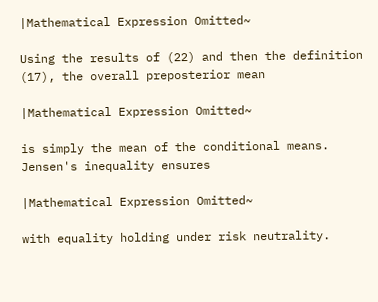|Mathematical Expression Omitted~

Using the results of (22) and then the definition (17), the overall preposterior mean

|Mathematical Expression Omitted~

is simply the mean of the conditional means. Jensen's inequality ensures

|Mathematical Expression Omitted~

with equality holding under risk neutrality.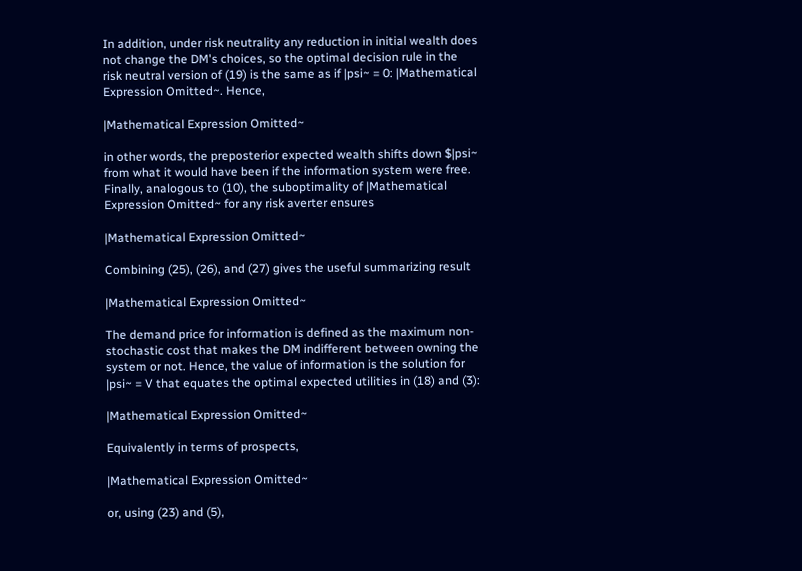In addition, under risk neutrality any reduction in initial wealth does not change the DM's choices, so the optimal decision rule in the risk neutral version of (19) is the same as if |psi~ = 0: |Mathematical Expression Omitted~. Hence,

|Mathematical Expression Omitted~

in other words, the preposterior expected wealth shifts down $|psi~ from what it would have been if the information system were free. Finally, analogous to (10), the suboptimality of |Mathematical Expression Omitted~ for any risk averter ensures

|Mathematical Expression Omitted~

Combining (25), (26), and (27) gives the useful summarizing result

|Mathematical Expression Omitted~

The demand price for information is defined as the maximum non-stochastic cost that makes the DM indifferent between owning the system or not. Hence, the value of information is the solution for |psi~ = V that equates the optimal expected utilities in (18) and (3):

|Mathematical Expression Omitted~

Equivalently in terms of prospects,

|Mathematical Expression Omitted~

or, using (23) and (5),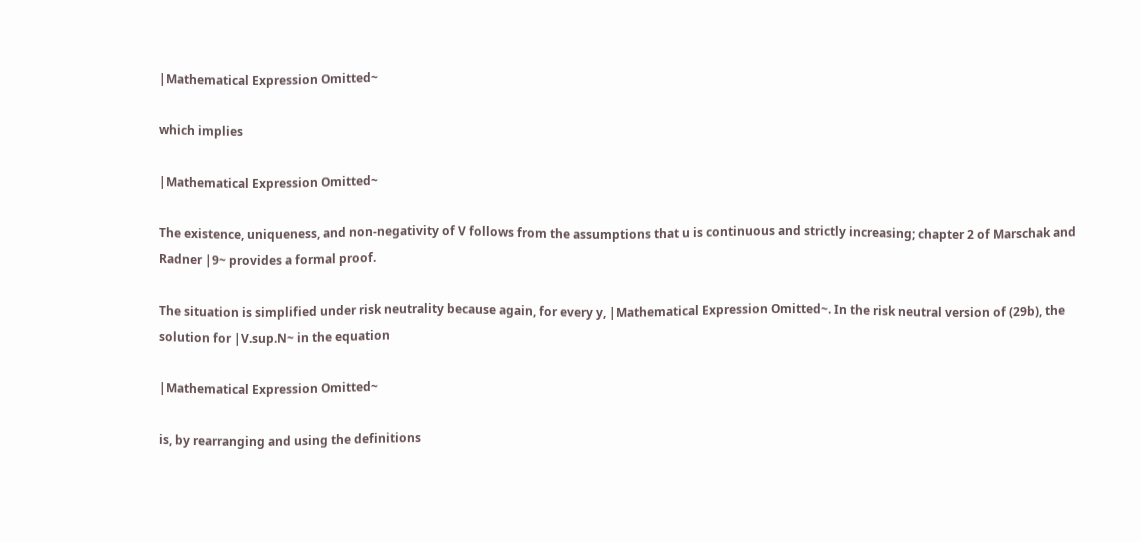|Mathematical Expression Omitted~

which implies

|Mathematical Expression Omitted~

The existence, uniqueness, and non-negativity of V follows from the assumptions that u is continuous and strictly increasing; chapter 2 of Marschak and Radner |9~ provides a formal proof.

The situation is simplified under risk neutrality because again, for every y, |Mathematical Expression Omitted~. In the risk neutral version of (29b), the solution for |V.sup.N~ in the equation

|Mathematical Expression Omitted~

is, by rearranging and using the definitions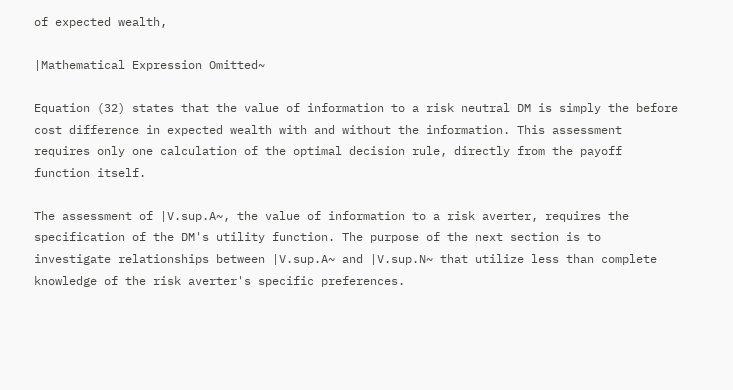of expected wealth,

|Mathematical Expression Omitted~

Equation (32) states that the value of information to a risk neutral DM is simply the before cost difference in expected wealth with and without the information. This assessment requires only one calculation of the optimal decision rule, directly from the payoff function itself.

The assessment of |V.sup.A~, the value of information to a risk averter, requires the specification of the DM's utility function. The purpose of the next section is to investigate relationships between |V.sup.A~ and |V.sup.N~ that utilize less than complete knowledge of the risk averter's specific preferences.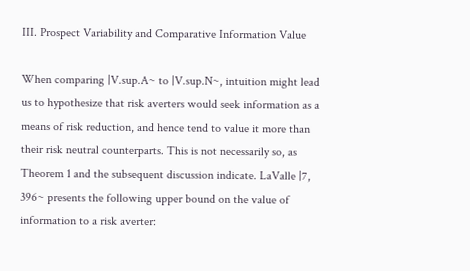III. Prospect Variability and Comparative Information Value

When comparing |V.sup.A~ to |V.sup.N~, intuition might lead us to hypothesize that risk averters would seek information as a means of risk reduction, and hence tend to value it more than their risk neutral counterparts. This is not necessarily so, as Theorem 1 and the subsequent discussion indicate. LaValle |7, 396~ presents the following upper bound on the value of information to a risk averter: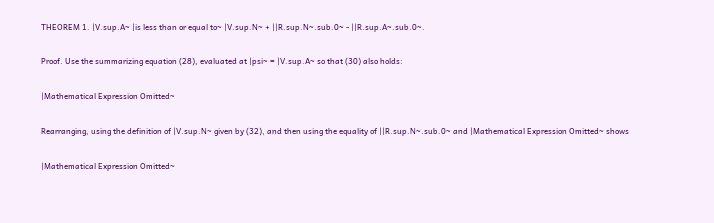THEOREM 1. |V.sup.A~ |is less than or equal to~ |V.sup.N~ + ||R.sup.N~.sub.0~ - ||R.sup.A~.sub.0~.

Proof. Use the summarizing equation (28), evaluated at |psi~ = |V.sup.A~ so that (30) also holds:

|Mathematical Expression Omitted~

Rearranging, using the definition of |V.sup.N~ given by (32), and then using the equality of ||R.sup.N~.sub.0~ and |Mathematical Expression Omitted~ shows

|Mathematical Expression Omitted~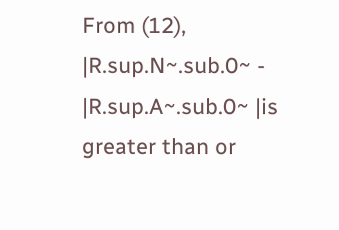From (12), |R.sup.N~.sub.0~ - |R.sup.A~.sub.0~ |is greater than or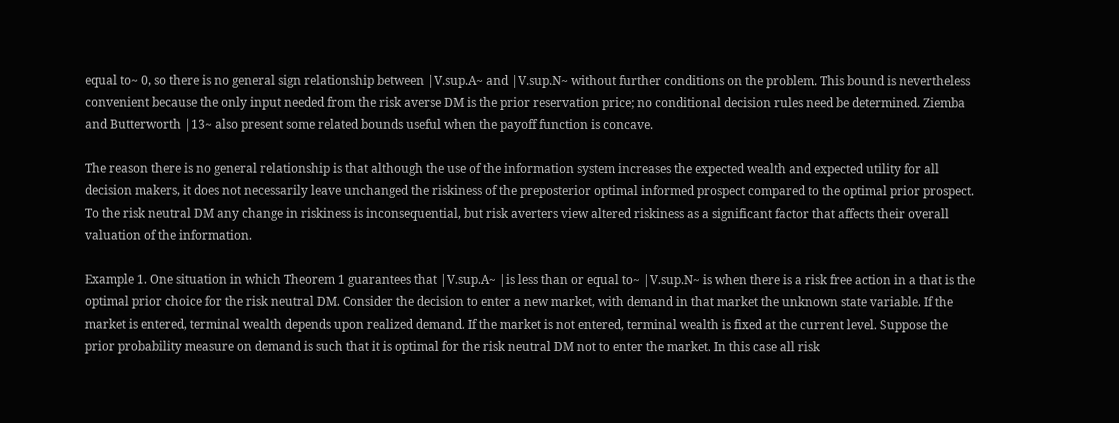equal to~ 0, so there is no general sign relationship between |V.sup.A~ and |V.sup.N~ without further conditions on the problem. This bound is nevertheless convenient because the only input needed from the risk averse DM is the prior reservation price; no conditional decision rules need be determined. Ziemba and Butterworth |13~ also present some related bounds useful when the payoff function is concave.

The reason there is no general relationship is that although the use of the information system increases the expected wealth and expected utility for all decision makers, it does not necessarily leave unchanged the riskiness of the preposterior optimal informed prospect compared to the optimal prior prospect. To the risk neutral DM any change in riskiness is inconsequential, but risk averters view altered riskiness as a significant factor that affects their overall valuation of the information.

Example 1. One situation in which Theorem 1 guarantees that |V.sup.A~ |is less than or equal to~ |V.sup.N~ is when there is a risk free action in a that is the optimal prior choice for the risk neutral DM. Consider the decision to enter a new market, with demand in that market the unknown state variable. If the market is entered, terminal wealth depends upon realized demand. If the market is not entered, terminal wealth is fixed at the current level. Suppose the prior probability measure on demand is such that it is optimal for the risk neutral DM not to enter the market. In this case all risk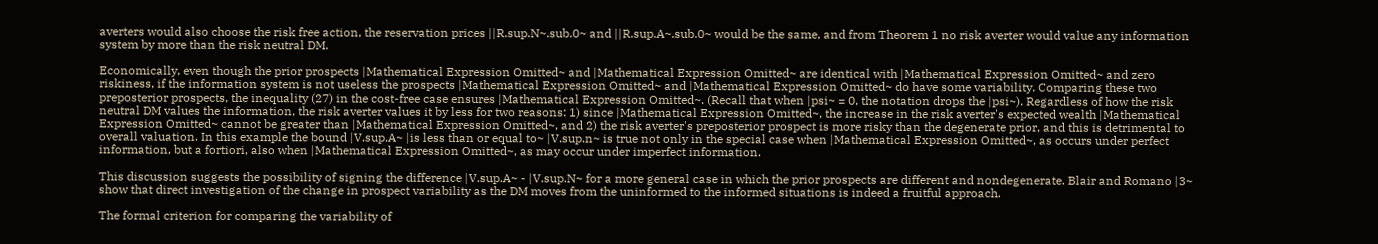averters would also choose the risk free action, the reservation prices ||R.sup.N~.sub.0~ and ||R.sup.A~.sub.0~ would be the same, and from Theorem 1 no risk averter would value any information system by more than the risk neutral DM.

Economically, even though the prior prospects |Mathematical Expression Omitted~ and |Mathematical Expression Omitted~ are identical with |Mathematical Expression Omitted~ and zero riskiness, if the information system is not useless the prospects |Mathematical Expression Omitted~ and |Mathematical Expression Omitted~ do have some variability. Comparing these two preposterior prospects, the inequality (27) in the cost-free case ensures |Mathematical Expression Omitted~. (Recall that when |psi~ = 0, the notation drops the |psi~). Regardless of how the risk neutral DM values the information, the risk averter values it by less for two reasons: 1) since |Mathematical Expression Omitted~, the increase in the risk averter's expected wealth |Mathematical Expression Omitted~ cannot be greater than |Mathematical Expression Omitted~, and 2) the risk averter's preposterior prospect is more risky than the degenerate prior, and this is detrimental to overall valuation. In this example the bound |V.sup.A~ |is less than or equal to~ |V.sup.n~ is true not only in the special case when |Mathematical Expression Omitted~, as occurs under perfect information, but a fortiori, also when |Mathematical Expression Omitted~, as may occur under imperfect information.

This discussion suggests the possibility of signing the difference |V.sup.A~ - |V.sup.N~ for a more general case in which the prior prospects are different and nondegenerate. Blair and Romano |3~ show that direct investigation of the change in prospect variability as the DM moves from the uninformed to the informed situations is indeed a fruitful approach.

The formal criterion for comparing the variability of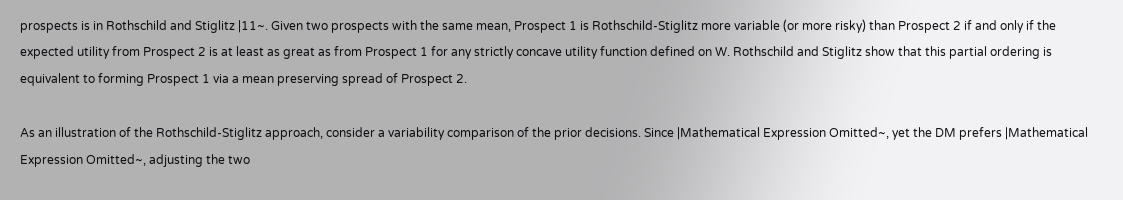prospects is in Rothschild and Stiglitz |11~. Given two prospects with the same mean, Prospect 1 is Rothschild-Stiglitz more variable (or more risky) than Prospect 2 if and only if the expected utility from Prospect 2 is at least as great as from Prospect 1 for any strictly concave utility function defined on W. Rothschild and Stiglitz show that this partial ordering is equivalent to forming Prospect 1 via a mean preserving spread of Prospect 2.

As an illustration of the Rothschild-Stiglitz approach, consider a variability comparison of the prior decisions. Since |Mathematical Expression Omitted~, yet the DM prefers |Mathematical Expression Omitted~, adjusting the two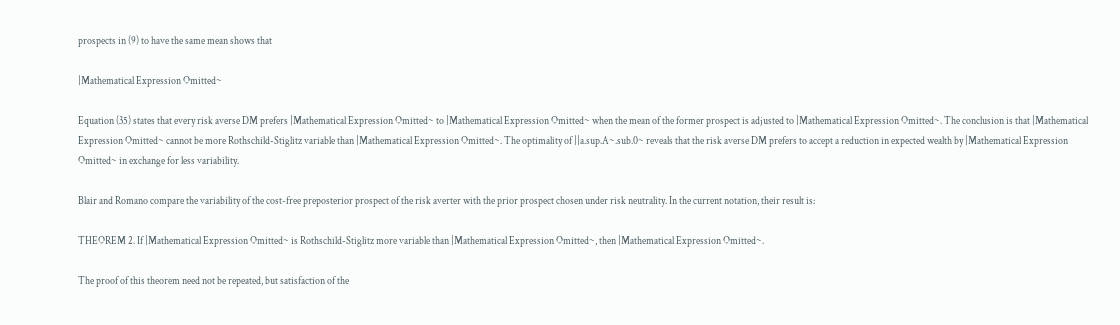prospects in (9) to have the same mean shows that

|Mathematical Expression Omitted~

Equation (35) states that every risk averse DM prefers |Mathematical Expression Omitted~ to |Mathematical Expression Omitted~ when the mean of the former prospect is adjusted to |Mathematical Expression Omitted~. The conclusion is that |Mathematical Expression Omitted~ cannot be more Rothschild-Stiglitz variable than |Mathematical Expression Omitted~. The optimality of ||a.sup.A~.sub.0~ reveals that the risk averse DM prefers to accept a reduction in expected wealth by |Mathematical Expression Omitted~ in exchange for less variability.

Blair and Romano compare the variability of the cost-free preposterior prospect of the risk averter with the prior prospect chosen under risk neutrality. In the current notation, their result is:

THEOREM 2. If |Mathematical Expression Omitted~ is Rothschild-Stiglitz more variable than |Mathematical Expression Omitted~, then |Mathematical Expression Omitted~.

The proof of this theorem need not be repeated, but satisfaction of the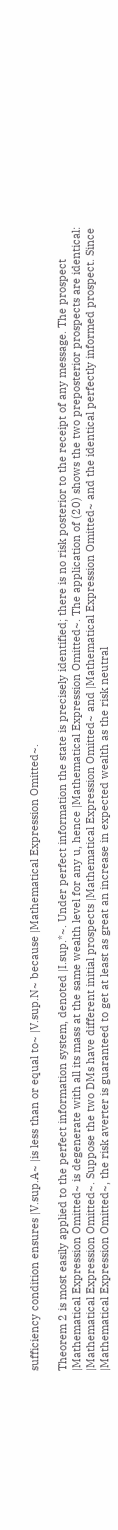sufficiency condition ensures |V.sup.A~ |is less than or equal to~ |V.sup.N~ because |Mathematical Expression Omitted~.

Theorem 2 is most easily applied to the perfect information system, denoted |I.sup.*~. Under perfect information the state is precisely identified; there is no risk posterior to the receipt of any message. The prospect |Mathematical Expression Omitted~ is degenerate with all its mass at the same wealth level for any u, hence |Mathematical Expression Omitted~. The application of (20) shows the two preposterior prospects are identical: |Mathematical Expression Omitted~. Suppose the two DMs have different initial prospects |Mathematical Expression Omitted~ and |Mathematical Expression Omitted~ and the identical perfectly informed prospect. Since |Mathematical Expression Omitted~, the risk averter is guaranteed to get at least as great an increase in expected wealth as the risk neutral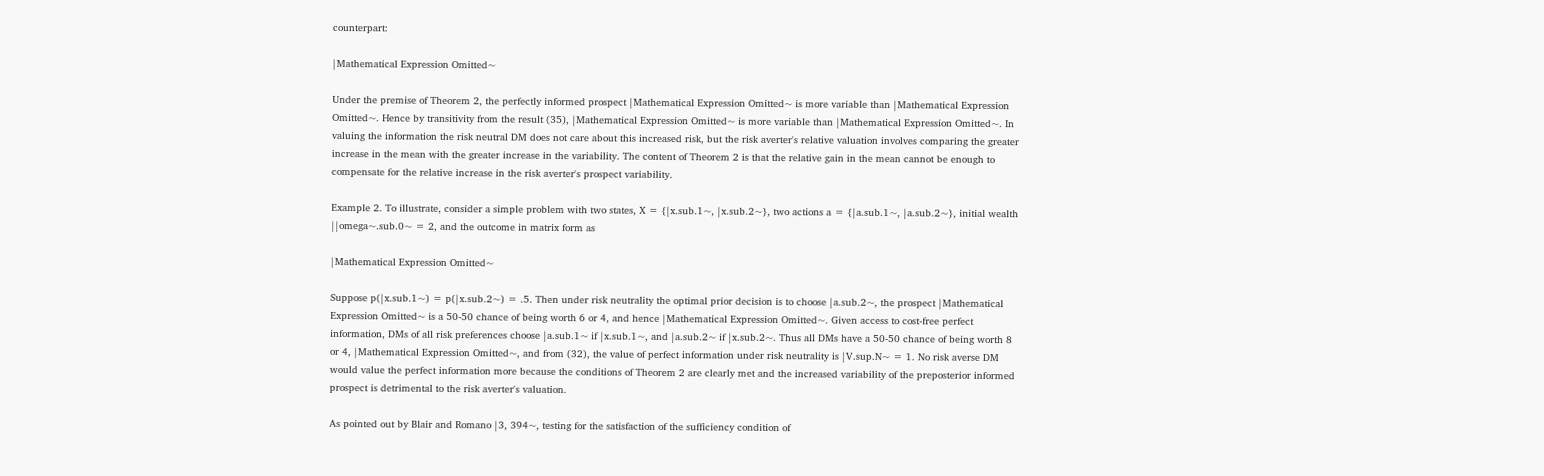counterpart:

|Mathematical Expression Omitted~

Under the premise of Theorem 2, the perfectly informed prospect |Mathematical Expression Omitted~ is more variable than |Mathematical Expression Omitted~. Hence by transitivity from the result (35), |Mathematical Expression Omitted~ is more variable than |Mathematical Expression Omitted~. In valuing the information the risk neutral DM does not care about this increased risk, but the risk averter's relative valuation involves comparing the greater increase in the mean with the greater increase in the variability. The content of Theorem 2 is that the relative gain in the mean cannot be enough to compensate for the relative increase in the risk averter's prospect variability.

Example 2. To illustrate, consider a simple problem with two states, X = {|x.sub.1~, |x.sub.2~}, two actions a = {|a.sub.1~, |a.sub.2~}, initial wealth ||omega~.sub.0~ = 2, and the outcome in matrix form as

|Mathematical Expression Omitted~

Suppose p(|x.sub.1~) = p(|x.sub.2~) = .5. Then under risk neutrality the optimal prior decision is to choose |a.sub.2~, the prospect |Mathematical Expression Omitted~ is a 50-50 chance of being worth 6 or 4, and hence |Mathematical Expression Omitted~. Given access to cost-free perfect information, DMs of all risk preferences choose |a.sub.1~ if |x.sub.1~, and |a.sub.2~ if |x.sub.2~. Thus all DMs have a 50-50 chance of being worth 8 or 4, |Mathematical Expression Omitted~, and from (32), the value of perfect information under risk neutrality is |V.sup.N~ = 1. No risk averse DM would value the perfect information more because the conditions of Theorem 2 are clearly met and the increased variability of the preposterior informed prospect is detrimental to the risk averter's valuation.

As pointed out by Blair and Romano |3, 394~, testing for the satisfaction of the sufficiency condition of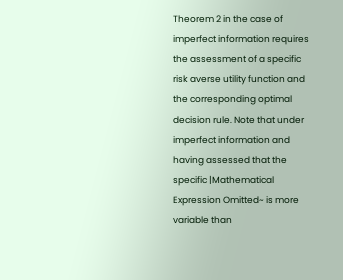Theorem 2 in the case of imperfect information requires the assessment of a specific risk averse utility function and the corresponding optimal decision rule. Note that under imperfect information and having assessed that the specific |Mathematical Expression Omitted~ is more variable than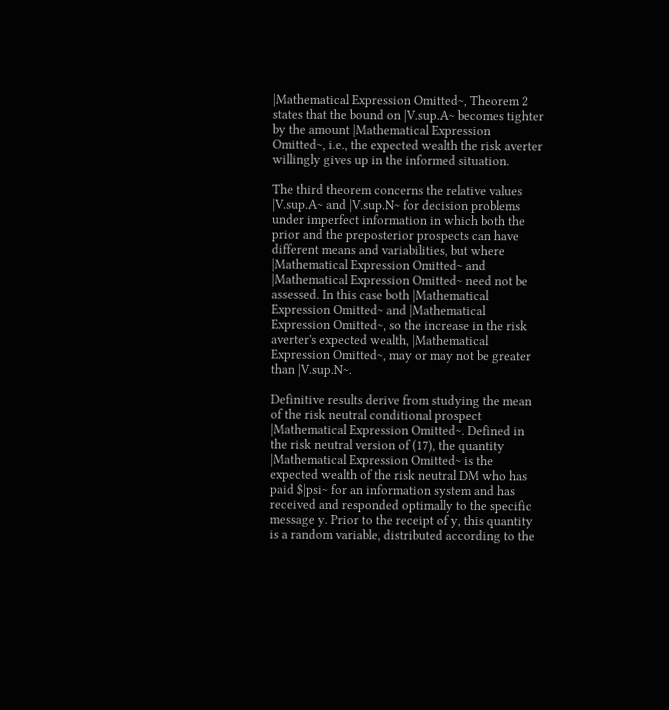|Mathematical Expression Omitted~, Theorem 2 states that the bound on |V.sup.A~ becomes tighter by the amount |Mathematical Expression Omitted~, i.e., the expected wealth the risk averter willingly gives up in the informed situation.

The third theorem concerns the relative values |V.sup.A~ and |V.sup.N~ for decision problems under imperfect information in which both the prior and the preposterior prospects can have different means and variabilities, but where |Mathematical Expression Omitted~ and |Mathematical Expression Omitted~ need not be assessed. In this case both |Mathematical Expression Omitted~ and |Mathematical Expression Omitted~, so the increase in the risk averter's expected wealth, |Mathematical Expression Omitted~, may or may not be greater than |V.sup.N~.

Definitive results derive from studying the mean of the risk neutral conditional prospect |Mathematical Expression Omitted~. Defined in the risk neutral version of (17), the quantity |Mathematical Expression Omitted~ is the expected wealth of the risk neutral DM who has paid $|psi~ for an information system and has received and responded optimally to the specific message y. Prior to the receipt of y, this quantity is a random variable, distributed according to the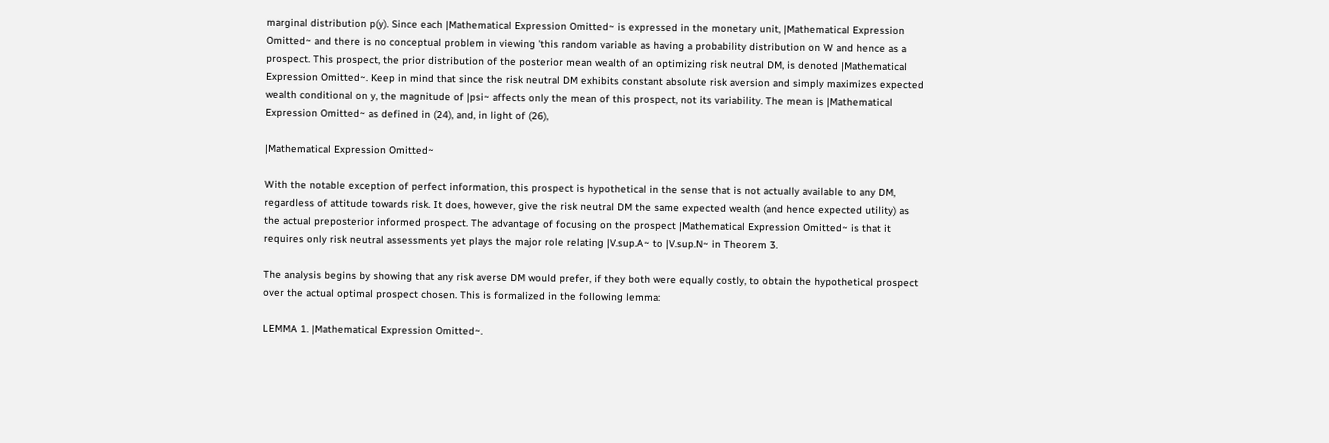marginal distribution p(y). Since each |Mathematical Expression Omitted~ is expressed in the monetary unit, |Mathematical Expression Omitted~ and there is no conceptual problem in viewing 'this random variable as having a probability distribution on W and hence as a prospect. This prospect, the prior distribution of the posterior mean wealth of an optimizing risk neutral DM, is denoted |Mathematical Expression Omitted~. Keep in mind that since the risk neutral DM exhibits constant absolute risk aversion and simply maximizes expected wealth conditional on y, the magnitude of |psi~ affects only the mean of this prospect, not its variability. The mean is |Mathematical Expression Omitted~ as defined in (24), and, in light of (26),

|Mathematical Expression Omitted~

With the notable exception of perfect information, this prospect is hypothetical in the sense that is not actually available to any DM, regardless of attitude towards risk. It does, however, give the risk neutral DM the same expected wealth (and hence expected utility) as the actual preposterior informed prospect. The advantage of focusing on the prospect |Mathematical Expression Omitted~ is that it requires only risk neutral assessments yet plays the major role relating |V.sup.A~ to |V.sup.N~ in Theorem 3.

The analysis begins by showing that any risk averse DM would prefer, if they both were equally costly, to obtain the hypothetical prospect over the actual optimal prospect chosen. This is formalized in the following lemma:

LEMMA 1. |Mathematical Expression Omitted~.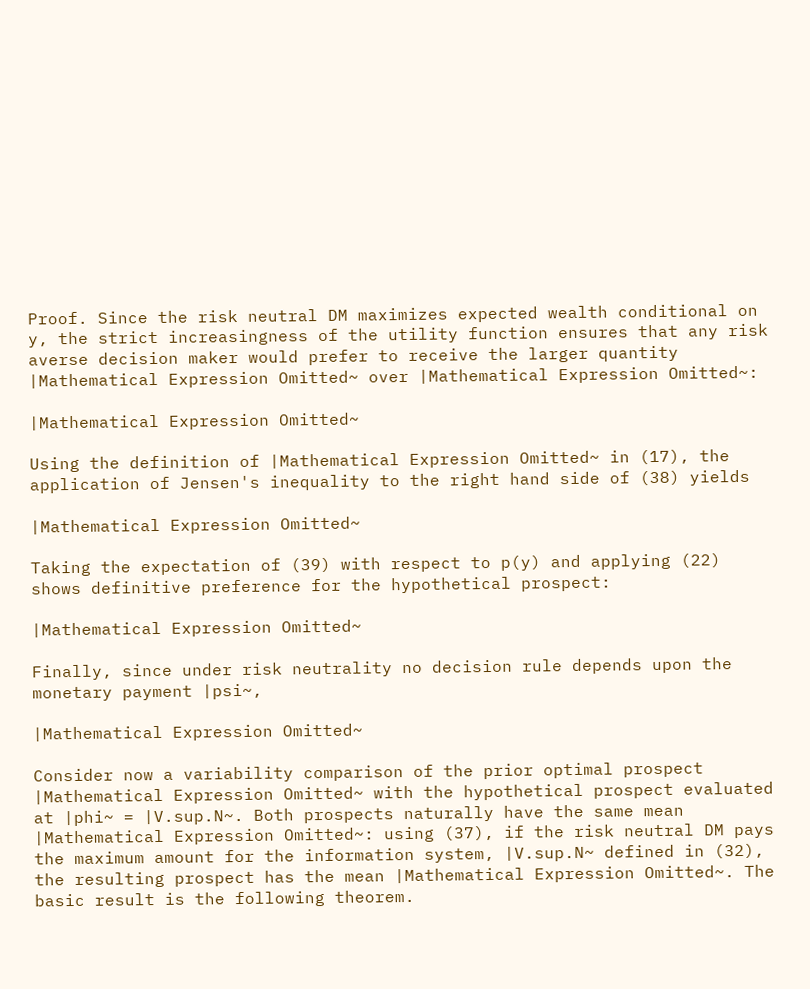Proof. Since the risk neutral DM maximizes expected wealth conditional on y, the strict increasingness of the utility function ensures that any risk averse decision maker would prefer to receive the larger quantity |Mathematical Expression Omitted~ over |Mathematical Expression Omitted~:

|Mathematical Expression Omitted~

Using the definition of |Mathematical Expression Omitted~ in (17), the application of Jensen's inequality to the right hand side of (38) yields

|Mathematical Expression Omitted~

Taking the expectation of (39) with respect to p(y) and applying (22) shows definitive preference for the hypothetical prospect:

|Mathematical Expression Omitted~

Finally, since under risk neutrality no decision rule depends upon the monetary payment |psi~,

|Mathematical Expression Omitted~

Consider now a variability comparison of the prior optimal prospect |Mathematical Expression Omitted~ with the hypothetical prospect evaluated at |phi~ = |V.sup.N~. Both prospects naturally have the same mean |Mathematical Expression Omitted~: using (37), if the risk neutral DM pays the maximum amount for the information system, |V.sup.N~ defined in (32), the resulting prospect has the mean |Mathematical Expression Omitted~. The basic result is the following theorem.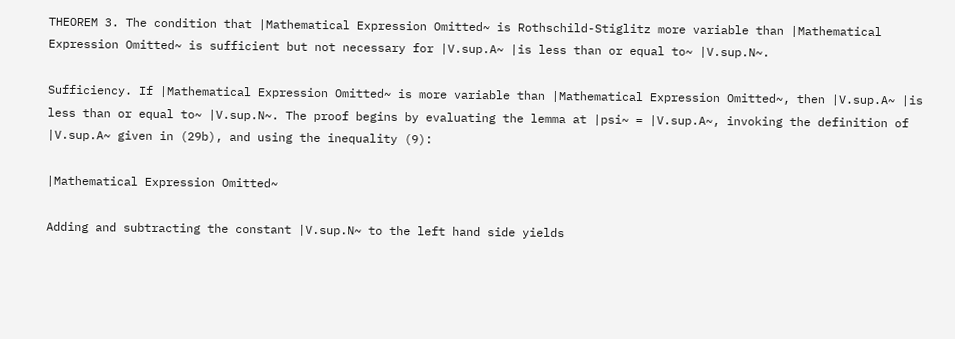THEOREM 3. The condition that |Mathematical Expression Omitted~ is Rothschild-Stiglitz more variable than |Mathematical Expression Omitted~ is sufficient but not necessary for |V.sup.A~ |is less than or equal to~ |V.sup.N~.

Sufficiency. If |Mathematical Expression Omitted~ is more variable than |Mathematical Expression Omitted~, then |V.sup.A~ |is less than or equal to~ |V.sup.N~. The proof begins by evaluating the lemma at |psi~ = |V.sup.A~, invoking the definition of |V.sup.A~ given in (29b), and using the inequality (9):

|Mathematical Expression Omitted~

Adding and subtracting the constant |V.sup.N~ to the left hand side yields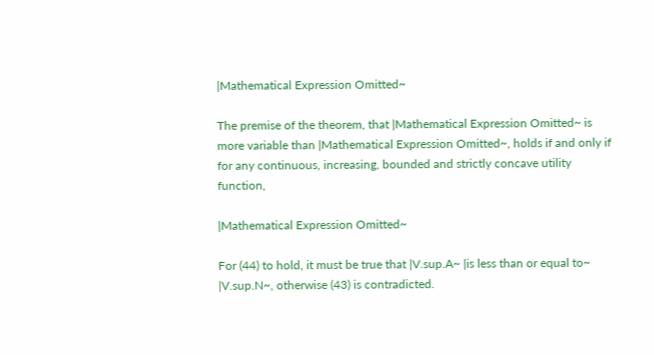|Mathematical Expression Omitted~

The premise of the theorem, that |Mathematical Expression Omitted~ is more variable than |Mathematical Expression Omitted~, holds if and only if for any continuous, increasing, bounded and strictly concave utility function,

|Mathematical Expression Omitted~

For (44) to hold, it must be true that |V.sup.A~ |is less than or equal to~ |V.sup.N~, otherwise (43) is contradicted.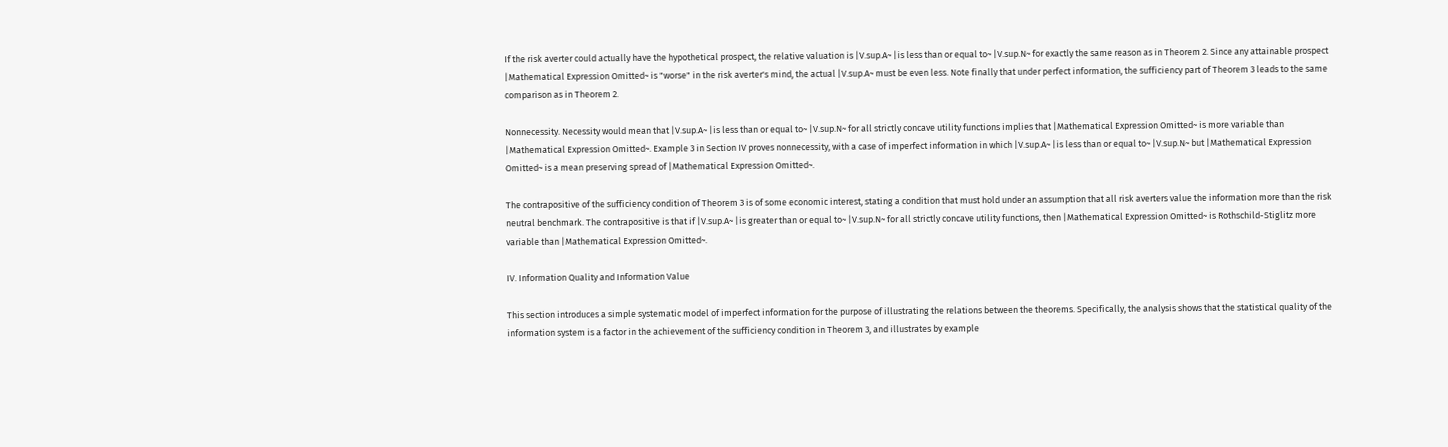If the risk averter could actually have the hypothetical prospect, the relative valuation is |V.sup.A~ |is less than or equal to~ |V.sup.N~ for exactly the same reason as in Theorem 2. Since any attainable prospect |Mathematical Expression Omitted~ is "worse" in the risk averter's mind, the actual |V.sup.A~ must be even less. Note finally that under perfect information, the sufficiency part of Theorem 3 leads to the same comparison as in Theorem 2.

Nonnecessity. Necessity would mean that |V.sup.A~ |is less than or equal to~ |V.sup.N~ for all strictly concave utility functions implies that |Mathematical Expression Omitted~ is more variable than |Mathematical Expression Omitted~. Example 3 in Section IV proves nonnecessity, with a case of imperfect information in which |V.sup.A~ |is less than or equal to~ |V.sup.N~ but |Mathematical Expression Omitted~ is a mean preserving spread of |Mathematical Expression Omitted~.

The contrapositive of the sufficiency condition of Theorem 3 is of some economic interest, stating a condition that must hold under an assumption that all risk averters value the information more than the risk neutral benchmark. The contrapositive is that if |V.sup.A~ |is greater than or equal to~ |V.sup.N~ for all strictly concave utility functions, then |Mathematical Expression Omitted~ is Rothschild-Stiglitz more variable than |Mathematical Expression Omitted~.

IV. Information Quality and Information Value

This section introduces a simple systematic model of imperfect information for the purpose of illustrating the relations between the theorems. Specifically, the analysis shows that the statistical quality of the information system is a factor in the achievement of the sufficiency condition in Theorem 3, and illustrates by example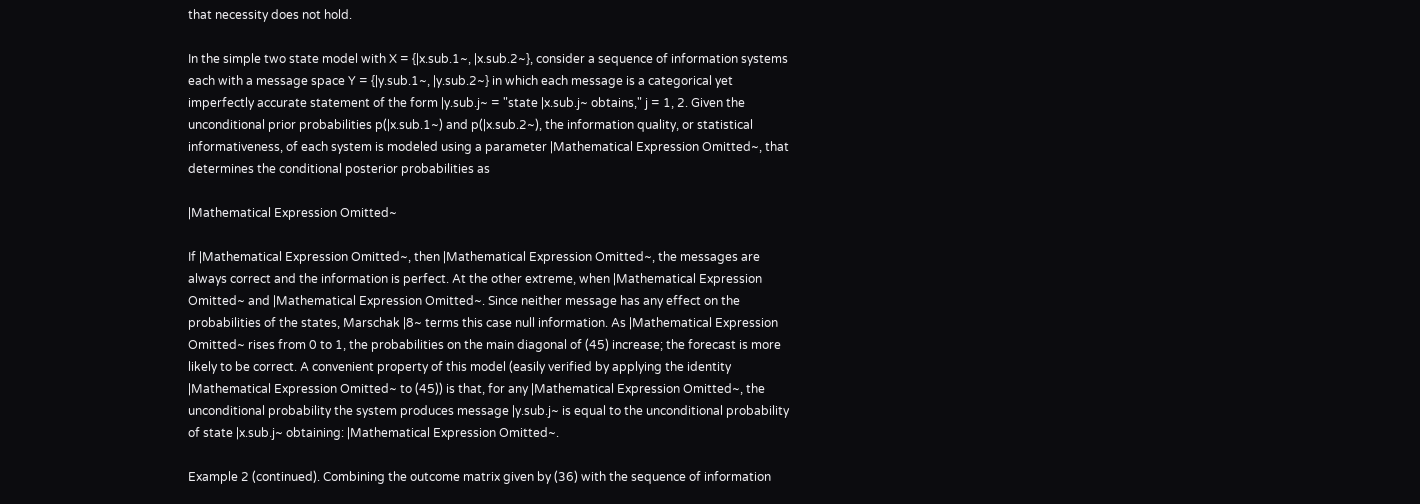that necessity does not hold.

In the simple two state model with X = {|x.sub.1~, |x.sub.2~}, consider a sequence of information systems each with a message space Y = {|y.sub.1~, |y.sub.2~} in which each message is a categorical yet imperfectly accurate statement of the form |y.sub.j~ = "state |x.sub.j~ obtains," j = 1, 2. Given the unconditional prior probabilities p(|x.sub.1~) and p(|x.sub.2~), the information quality, or statistical informativeness, of each system is modeled using a parameter |Mathematical Expression Omitted~, that determines the conditional posterior probabilities as

|Mathematical Expression Omitted~

If |Mathematical Expression Omitted~, then |Mathematical Expression Omitted~, the messages are always correct and the information is perfect. At the other extreme, when |Mathematical Expression Omitted~ and |Mathematical Expression Omitted~. Since neither message has any effect on the probabilities of the states, Marschak |8~ terms this case null information. As |Mathematical Expression Omitted~ rises from 0 to 1, the probabilities on the main diagonal of (45) increase; the forecast is more likely to be correct. A convenient property of this model (easily verified by applying the identity |Mathematical Expression Omitted~ to (45)) is that, for any |Mathematical Expression Omitted~, the unconditional probability the system produces message |y.sub.j~ is equal to the unconditional probability of state |x.sub.j~ obtaining: |Mathematical Expression Omitted~.

Example 2 (continued). Combining the outcome matrix given by (36) with the sequence of information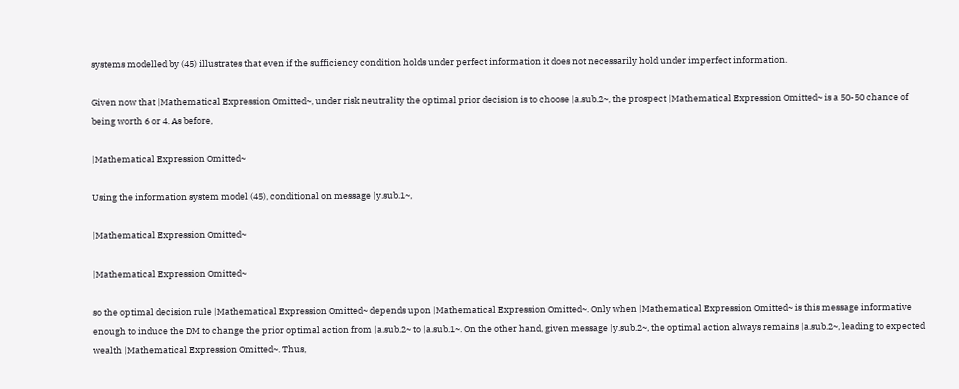systems modelled by (45) illustrates that even if the sufficiency condition holds under perfect information it does not necessarily hold under imperfect information.

Given now that |Mathematical Expression Omitted~, under risk neutrality the optimal prior decision is to choose |a.sub.2~, the prospect |Mathematical Expression Omitted~ is a 50-50 chance of being worth 6 or 4. As before,

|Mathematical Expression Omitted~

Using the information system model (45), conditional on message |y.sub.1~,

|Mathematical Expression Omitted~

|Mathematical Expression Omitted~

so the optimal decision rule |Mathematical Expression Omitted~ depends upon |Mathematical Expression Omitted~. Only when |Mathematical Expression Omitted~ is this message informative enough to induce the DM to change the prior optimal action from |a.sub.2~ to |a.sub.1~. On the other hand, given message |y.sub.2~, the optimal action always remains |a.sub.2~, leading to expected wealth |Mathematical Expression Omitted~. Thus,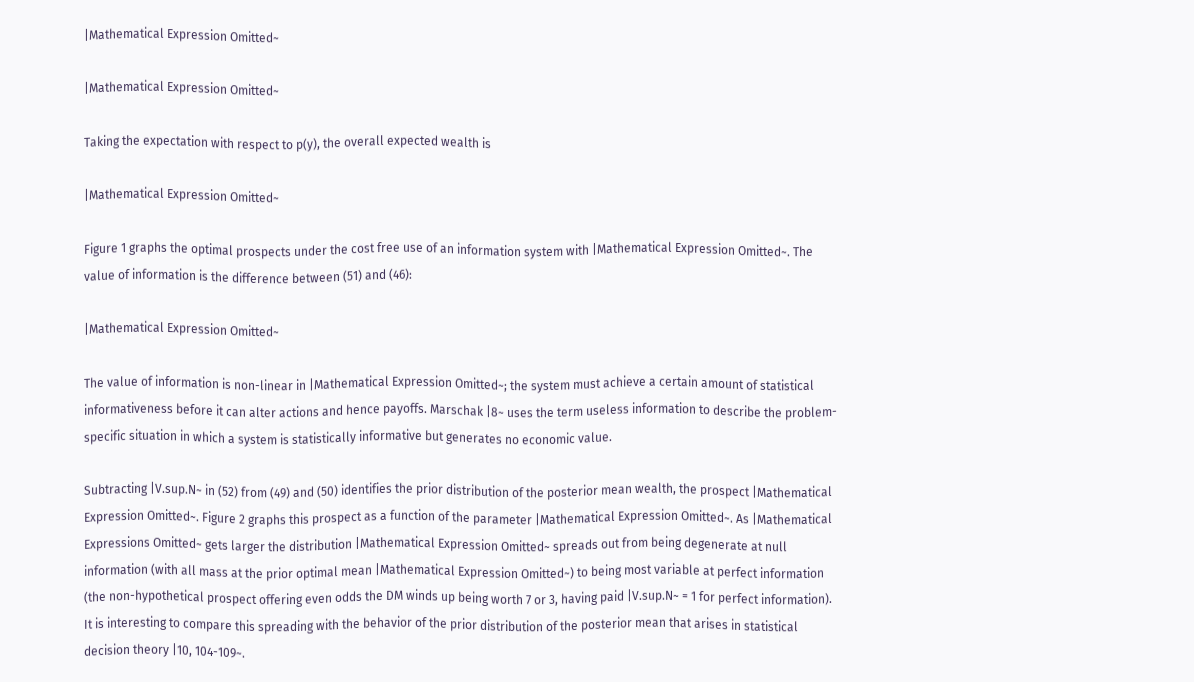|Mathematical Expression Omitted~

|Mathematical Expression Omitted~

Taking the expectation with respect to p(y), the overall expected wealth is

|Mathematical Expression Omitted~

Figure 1 graphs the optimal prospects under the cost free use of an information system with |Mathematical Expression Omitted~. The value of information is the difference between (51) and (46):

|Mathematical Expression Omitted~

The value of information is non-linear in |Mathematical Expression Omitted~; the system must achieve a certain amount of statistical informativeness before it can alter actions and hence payoffs. Marschak |8~ uses the term useless information to describe the problem-specific situation in which a system is statistically informative but generates no economic value.

Subtracting |V.sup.N~ in (52) from (49) and (50) identifies the prior distribution of the posterior mean wealth, the prospect |Mathematical Expression Omitted~. Figure 2 graphs this prospect as a function of the parameter |Mathematical Expression Omitted~. As |Mathematical Expressions Omitted~ gets larger the distribution |Mathematical Expression Omitted~ spreads out from being degenerate at null information (with all mass at the prior optimal mean |Mathematical Expression Omitted~) to being most variable at perfect information (the non-hypothetical prospect offering even odds the DM winds up being worth 7 or 3, having paid |V.sup.N~ = 1 for perfect information). It is interesting to compare this spreading with the behavior of the prior distribution of the posterior mean that arises in statistical decision theory |10, 104-109~.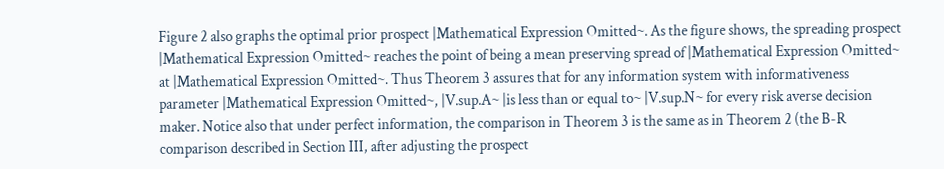Figure 2 also graphs the optimal prior prospect |Mathematical Expression Omitted~. As the figure shows, the spreading prospect |Mathematical Expression Omitted~ reaches the point of being a mean preserving spread of |Mathematical Expression Omitted~ at |Mathematical Expression Omitted~. Thus Theorem 3 assures that for any information system with informativeness parameter |Mathematical Expression Omitted~, |V.sup.A~ |is less than or equal to~ |V.sup.N~ for every risk averse decision maker. Notice also that under perfect information, the comparison in Theorem 3 is the same as in Theorem 2 (the B-R comparison described in Section III, after adjusting the prospect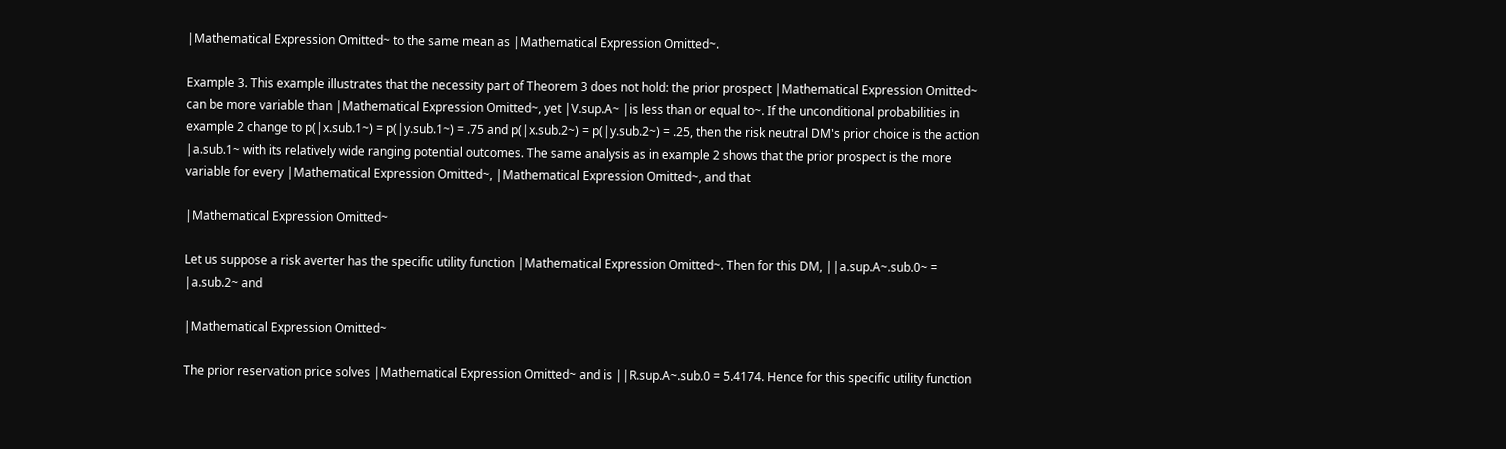|Mathematical Expression Omitted~ to the same mean as |Mathematical Expression Omitted~.

Example 3. This example illustrates that the necessity part of Theorem 3 does not hold: the prior prospect |Mathematical Expression Omitted~ can be more variable than |Mathematical Expression Omitted~, yet |V.sup.A~ |is less than or equal to~. If the unconditional probabilities in example 2 change to p(|x.sub.1~) = p(|y.sub.1~) = .75 and p(|x.sub.2~) = p(|y.sub.2~) = .25, then the risk neutral DM's prior choice is the action |a.sub.1~ with its relatively wide ranging potential outcomes. The same analysis as in example 2 shows that the prior prospect is the more variable for every |Mathematical Expression Omitted~, |Mathematical Expression Omitted~, and that

|Mathematical Expression Omitted~

Let us suppose a risk averter has the specific utility function |Mathematical Expression Omitted~. Then for this DM, ||a.sup.A~.sub.0~ = |a.sub.2~ and

|Mathematical Expression Omitted~

The prior reservation price solves |Mathematical Expression Omitted~ and is ||R.sup.A~.sub.0 = 5.4174. Hence for this specific utility function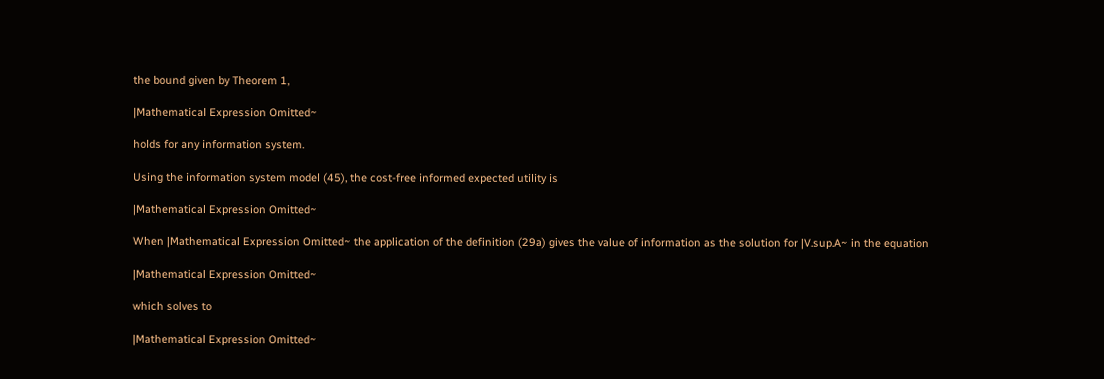the bound given by Theorem 1,

|Mathematical Expression Omitted~

holds for any information system.

Using the information system model (45), the cost-free informed expected utility is

|Mathematical Expression Omitted~

When |Mathematical Expression Omitted~ the application of the definition (29a) gives the value of information as the solution for |V.sup.A~ in the equation

|Mathematical Expression Omitted~

which solves to

|Mathematical Expression Omitted~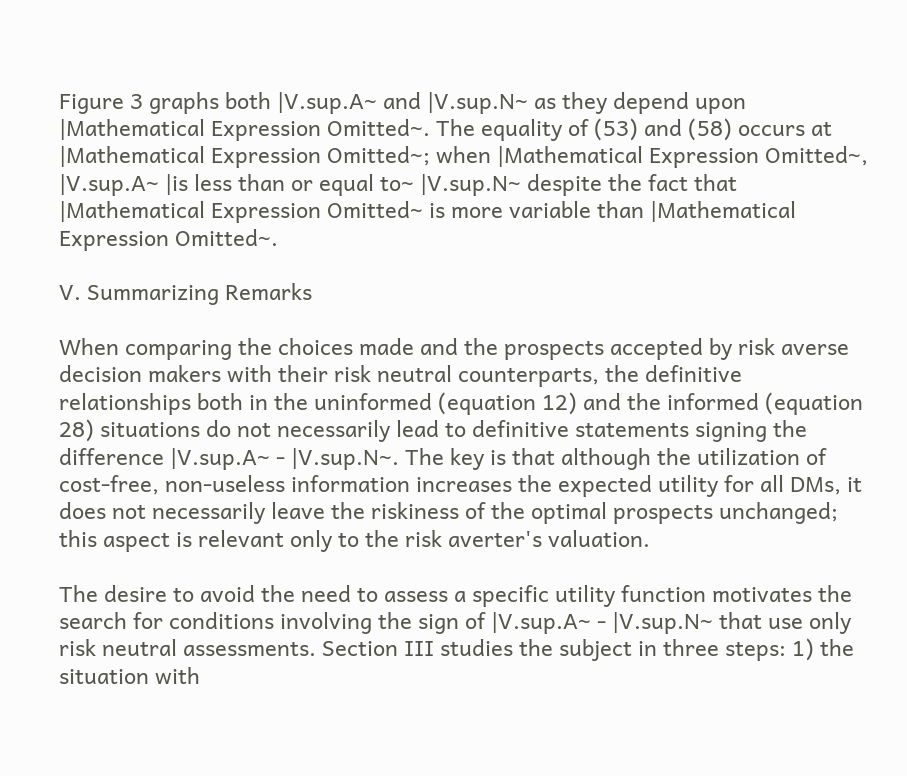Figure 3 graphs both |V.sup.A~ and |V.sup.N~ as they depend upon |Mathematical Expression Omitted~. The equality of (53) and (58) occurs at |Mathematical Expression Omitted~; when |Mathematical Expression Omitted~, |V.sup.A~ |is less than or equal to~ |V.sup.N~ despite the fact that |Mathematical Expression Omitted~ is more variable than |Mathematical Expression Omitted~.

V. Summarizing Remarks

When comparing the choices made and the prospects accepted by risk averse decision makers with their risk neutral counterparts, the definitive relationships both in the uninformed (equation 12) and the informed (equation 28) situations do not necessarily lead to definitive statements signing the difference |V.sup.A~ - |V.sup.N~. The key is that although the utilization of cost-free, non-useless information increases the expected utility for all DMs, it does not necessarily leave the riskiness of the optimal prospects unchanged; this aspect is relevant only to the risk averter's valuation.

The desire to avoid the need to assess a specific utility function motivates the search for conditions involving the sign of |V.sup.A~ - |V.sup.N~ that use only risk neutral assessments. Section III studies the subject in three steps: 1) the situation with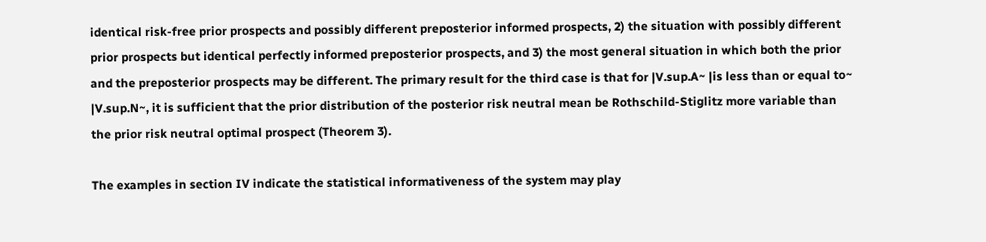identical risk-free prior prospects and possibly different preposterior informed prospects, 2) the situation with possibly different prior prospects but identical perfectly informed preposterior prospects, and 3) the most general situation in which both the prior and the preposterior prospects may be different. The primary result for the third case is that for |V.sup.A~ |is less than or equal to~ |V.sup.N~, it is sufficient that the prior distribution of the posterior risk neutral mean be Rothschild-Stiglitz more variable than the prior risk neutral optimal prospect (Theorem 3).

The examples in section IV indicate the statistical informativeness of the system may play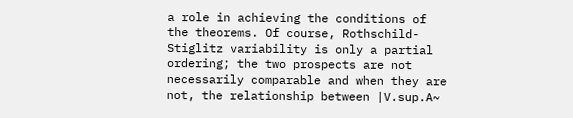a role in achieving the conditions of the theorems. Of course, Rothschild-Stiglitz variability is only a partial ordering; the two prospects are not necessarily comparable and when they are not, the relationship between |V.sup.A~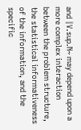and |V.sup.N~ may depend upon a more complex interaction between the problem structure, the statistical informativeness of the information, and the specific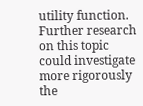utility function. Further research on this topic could investigate more rigorously the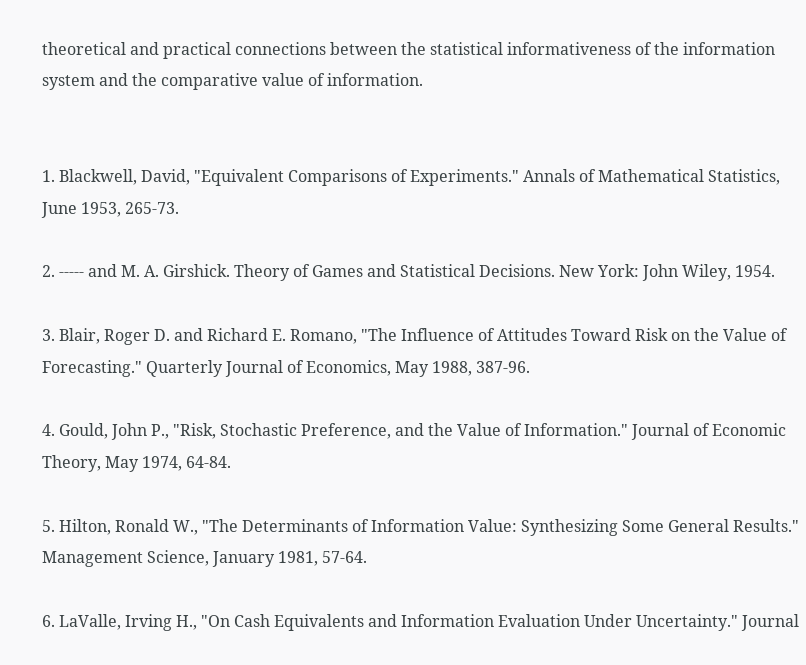theoretical and practical connections between the statistical informativeness of the information system and the comparative value of information.


1. Blackwell, David, "Equivalent Comparisons of Experiments." Annals of Mathematical Statistics, June 1953, 265-73.

2. ----- and M. A. Girshick. Theory of Games and Statistical Decisions. New York: John Wiley, 1954.

3. Blair, Roger D. and Richard E. Romano, "The Influence of Attitudes Toward Risk on the Value of Forecasting." Quarterly Journal of Economics, May 1988, 387-96.

4. Gould, John P., "Risk, Stochastic Preference, and the Value of Information." Journal of Economic Theory, May 1974, 64-84.

5. Hilton, Ronald W., "The Determinants of Information Value: Synthesizing Some General Results." Management Science, January 1981, 57-64.

6. LaValle, Irving H., "On Cash Equivalents and Information Evaluation Under Uncertainty." Journal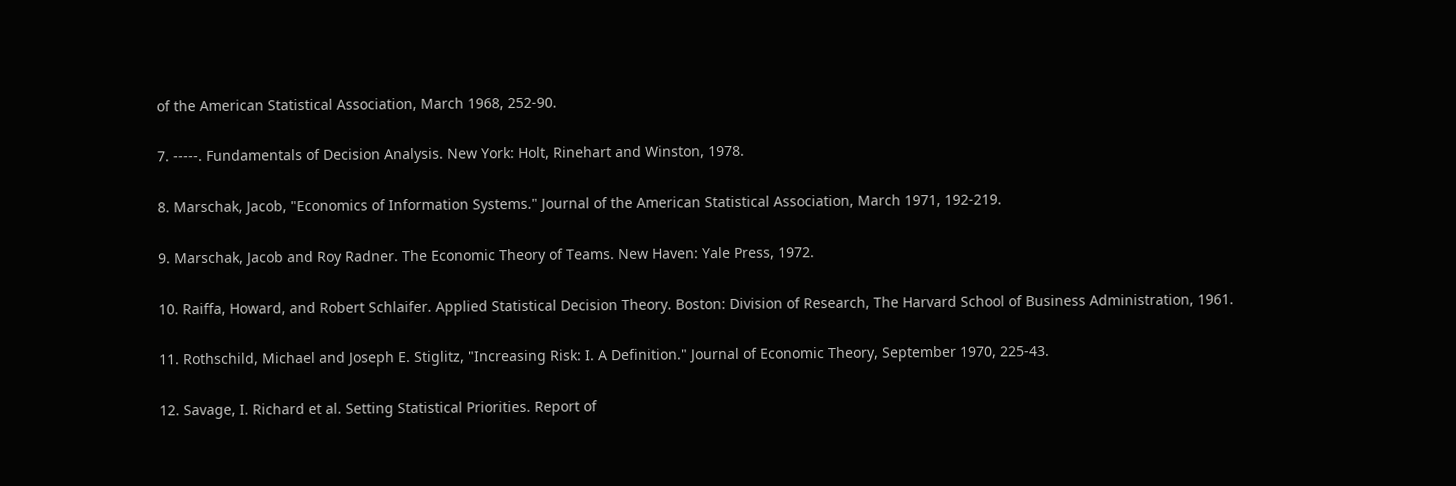of the American Statistical Association, March 1968, 252-90.

7. -----. Fundamentals of Decision Analysis. New York: Holt, Rinehart and Winston, 1978.

8. Marschak, Jacob, "Economics of Information Systems." Journal of the American Statistical Association, March 1971, 192-219.

9. Marschak, Jacob and Roy Radner. The Economic Theory of Teams. New Haven: Yale Press, 1972.

10. Raiffa, Howard, and Robert Schlaifer. Applied Statistical Decision Theory. Boston: Division of Research, The Harvard School of Business Administration, 1961.

11. Rothschild, Michael and Joseph E. Stiglitz, "Increasing Risk: I. A Definition." Journal of Economic Theory, September 1970, 225-43.

12. Savage, I. Richard et al. Setting Statistical Priorities. Report of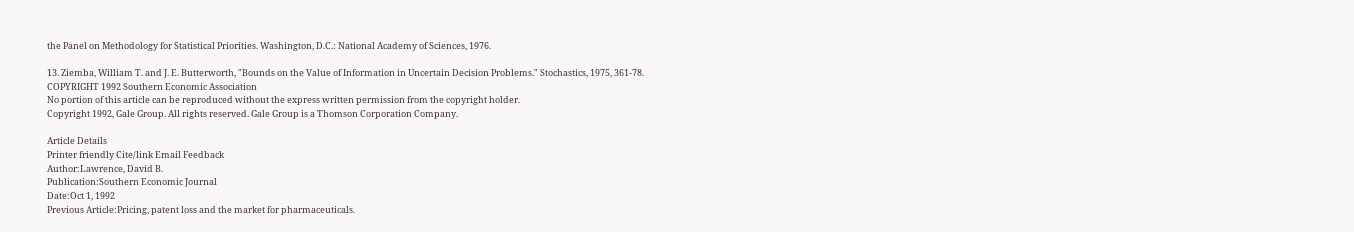the Panel on Methodology for Statistical Priorities. Washington, D.C.: National Academy of Sciences, 1976.

13. Ziemba, William T. and J. E. Butterworth, "Bounds on the Value of Information in Uncertain Decision Problems." Stochastics, 1975, 361-78.
COPYRIGHT 1992 Southern Economic Association
No portion of this article can be reproduced without the express written permission from the copyright holder.
Copyright 1992, Gale Group. All rights reserved. Gale Group is a Thomson Corporation Company.

Article Details
Printer friendly Cite/link Email Feedback
Author:Lawrence, David B.
Publication:Southern Economic Journal
Date:Oct 1, 1992
Previous Article:Pricing, patent loss and the market for pharmaceuticals.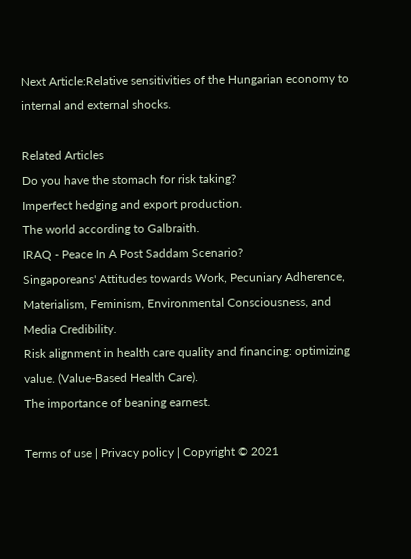Next Article:Relative sensitivities of the Hungarian economy to internal and external shocks.

Related Articles
Do you have the stomach for risk taking?
Imperfect hedging and export production.
The world according to Galbraith.
IRAQ - Peace In A Post Saddam Scenario?
Singaporeans' Attitudes towards Work, Pecuniary Adherence, Materialism, Feminism, Environmental Consciousness, and Media Credibility.
Risk alignment in health care quality and financing: optimizing value. (Value-Based Health Care).
The importance of beaning earnest.

Terms of use | Privacy policy | Copyright © 2021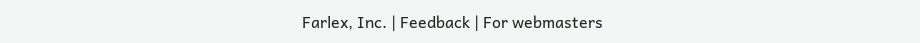Farlex, Inc. | Feedback | For webmasters